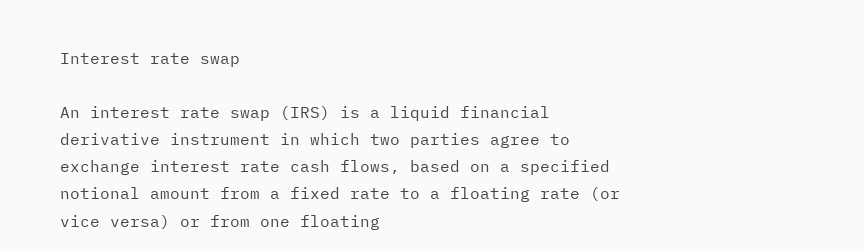Interest rate swap

An interest rate swap (IRS) is a liquid financial derivative instrument in which two parties agree to exchange interest rate cash flows, based on a specified notional amount from a fixed rate to a floating rate (or vice versa) or from one floating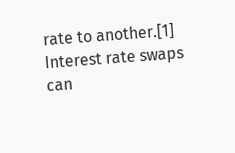rate to another.[1] Interest rate swaps can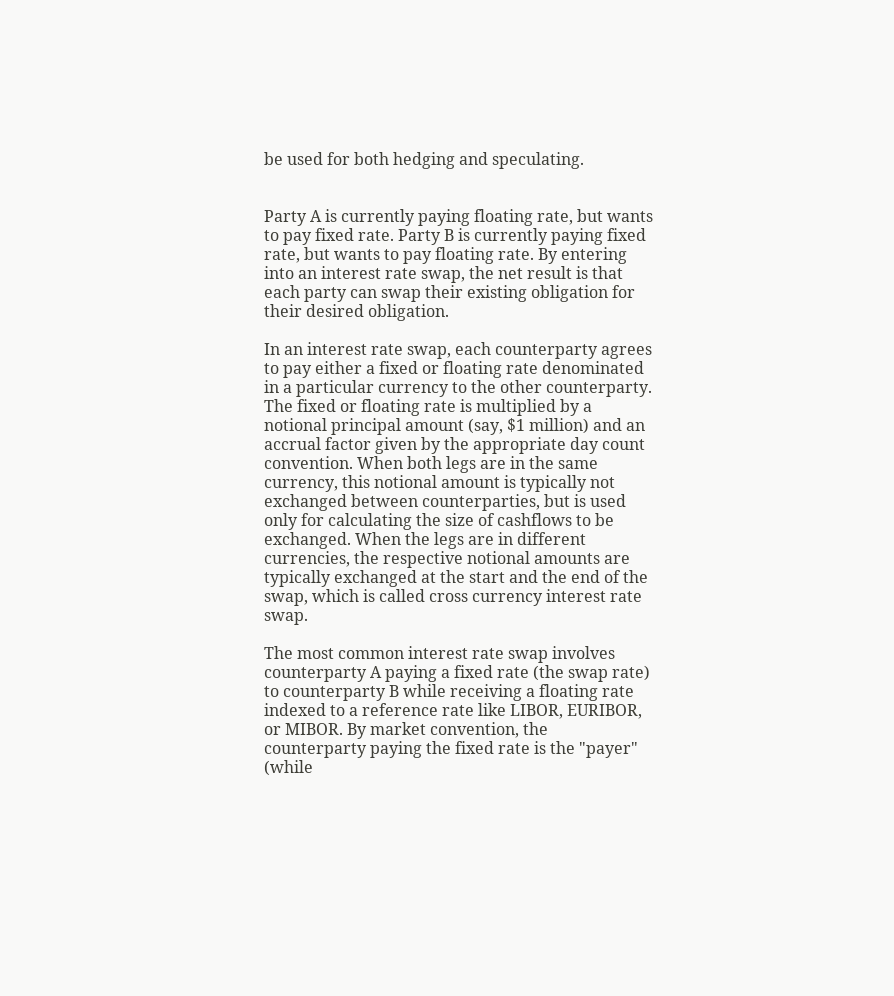be used for both hedging and speculating.


Party A is currently paying floating rate, but wants to pay fixed rate. Party B is currently paying fixed rate, but wants to pay floating rate. By entering into an interest rate swap, the net result is that each party can swap their existing obligation for their desired obligation.

In an interest rate swap, each counterparty agrees to pay either a fixed or floating rate denominated in a particular currency to the other counterparty. The fixed or floating rate is multiplied by a notional principal amount (say, $1 million) and an accrual factor given by the appropriate day count convention. When both legs are in the same currency, this notional amount is typically not exchanged between counterparties, but is used only for calculating the size of cashflows to be exchanged. When the legs are in different currencies, the respective notional amounts are typically exchanged at the start and the end of the swap, which is called cross currency interest rate swap.

The most common interest rate swap involves counterparty A paying a fixed rate (the swap rate) to counterparty B while receiving a floating rate indexed to a reference rate like LIBOR, EURIBOR, or MIBOR. By market convention, the counterparty paying the fixed rate is the "payer" (while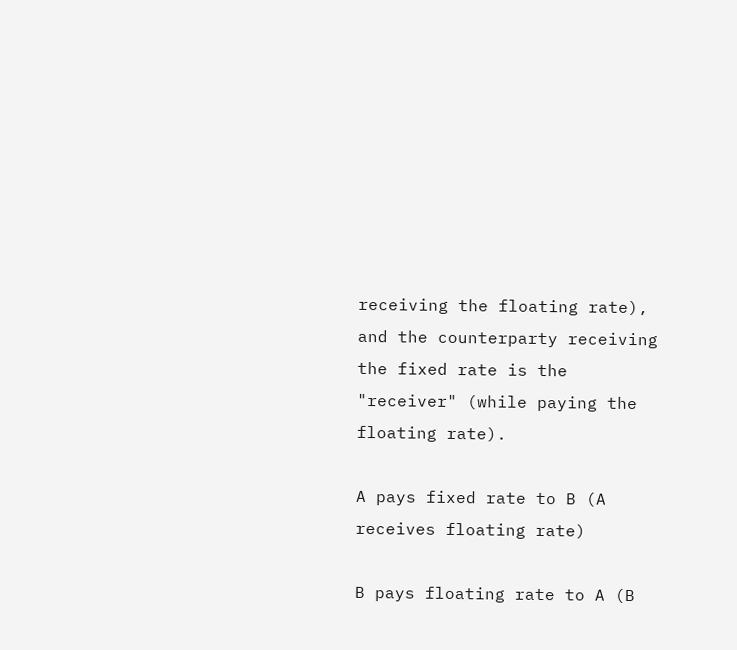receiving the floating rate), and the counterparty receiving the fixed rate is the "receiver" (while paying the floating rate).

A pays fixed rate to B (A receives floating rate)

B pays floating rate to A (B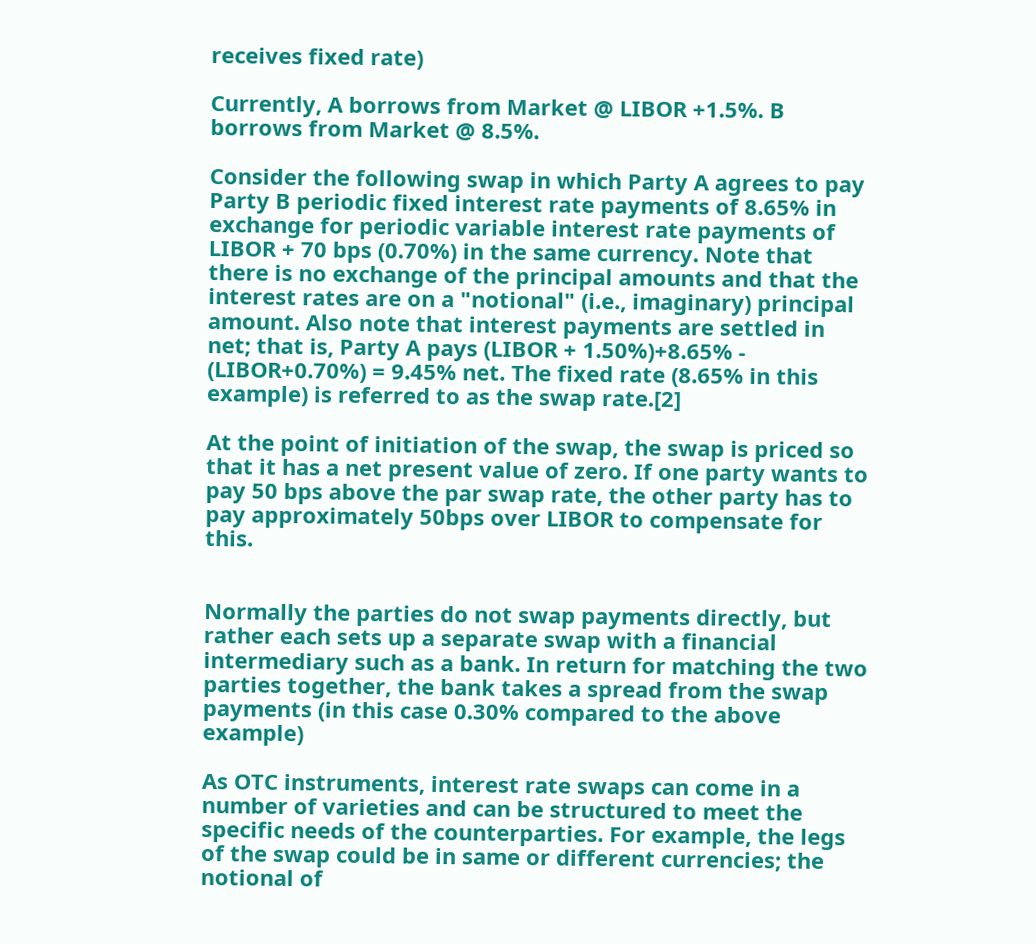receives fixed rate)

Currently, A borrows from Market @ LIBOR +1.5%. B borrows from Market @ 8.5%.

Consider the following swap in which Party A agrees to pay Party B periodic fixed interest rate payments of 8.65% in exchange for periodic variable interest rate payments of LIBOR + 70 bps (0.70%) in the same currency. Note that there is no exchange of the principal amounts and that the interest rates are on a "notional" (i.e., imaginary) principal amount. Also note that interest payments are settled in net; that is, Party A pays (LIBOR + 1.50%)+8.65% - (LIBOR+0.70%) = 9.45% net. The fixed rate (8.65% in this example) is referred to as the swap rate.[2]

At the point of initiation of the swap, the swap is priced so that it has a net present value of zero. If one party wants to pay 50 bps above the par swap rate, the other party has to pay approximately 50bps over LIBOR to compensate for this.


Normally the parties do not swap payments directly, but rather each sets up a separate swap with a financial intermediary such as a bank. In return for matching the two parties together, the bank takes a spread from the swap payments (in this case 0.30% compared to the above example)

As OTC instruments, interest rate swaps can come in a number of varieties and can be structured to meet the specific needs of the counterparties. For example, the legs of the swap could be in same or different currencies; the notional of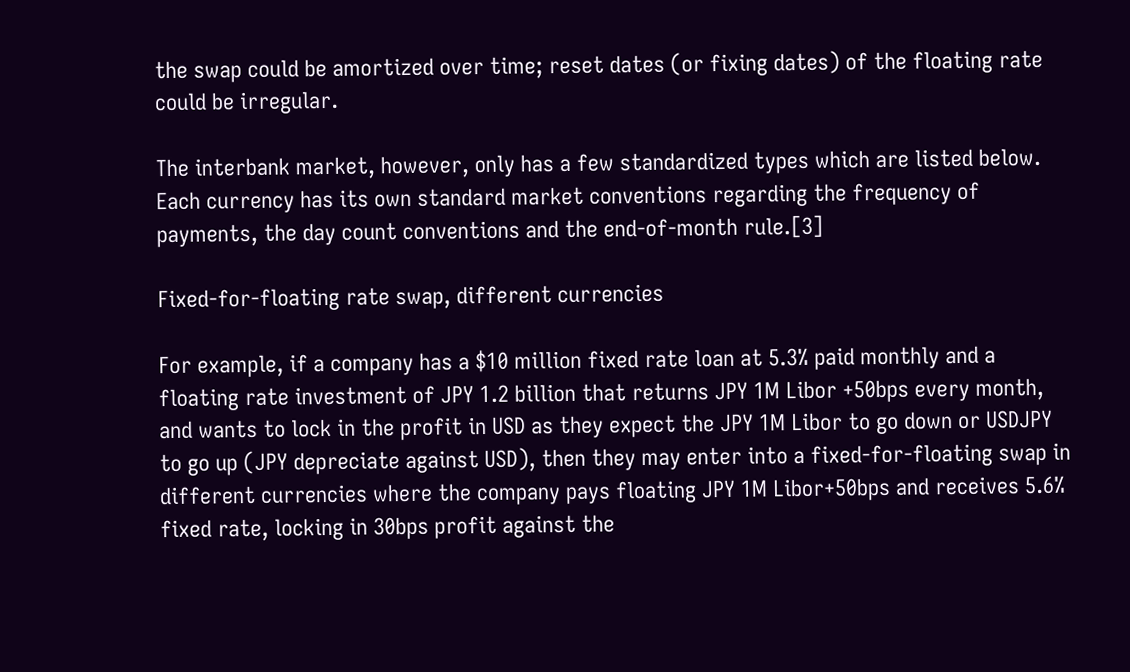the swap could be amortized over time; reset dates (or fixing dates) of the floating rate could be irregular.

The interbank market, however, only has a few standardized types which are listed below. Each currency has its own standard market conventions regarding the frequency of payments, the day count conventions and the end-of-month rule.[3]

Fixed-for-floating rate swap, different currencies

For example, if a company has a $10 million fixed rate loan at 5.3% paid monthly and a floating rate investment of JPY 1.2 billion that returns JPY 1M Libor +50bps every month, and wants to lock in the profit in USD as they expect the JPY 1M Libor to go down or USDJPY to go up (JPY depreciate against USD), then they may enter into a fixed-for-floating swap in different currencies where the company pays floating JPY 1M Libor+50bps and receives 5.6% fixed rate, locking in 30bps profit against the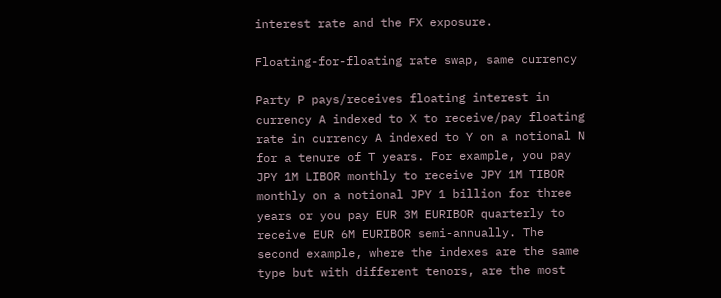interest rate and the FX exposure.

Floating-for-floating rate swap, same currency

Party P pays/receives floating interest in currency A indexed to X to receive/pay floating rate in currency A indexed to Y on a notional N for a tenure of T years. For example, you pay JPY 1M LIBOR monthly to receive JPY 1M TIBOR monthly on a notional JPY 1 billion for three years or you pay EUR 3M EURIBOR quarterly to receive EUR 6M EURIBOR semi-annually. The second example, where the indexes are the same type but with different tenors, are the most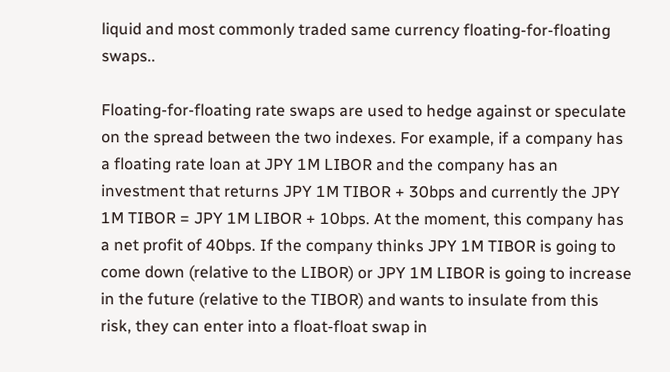liquid and most commonly traded same currency floating-for-floating swaps..

Floating-for-floating rate swaps are used to hedge against or speculate on the spread between the two indexes. For example, if a company has a floating rate loan at JPY 1M LIBOR and the company has an investment that returns JPY 1M TIBOR + 30bps and currently the JPY 1M TIBOR = JPY 1M LIBOR + 10bps. At the moment, this company has a net profit of 40bps. If the company thinks JPY 1M TIBOR is going to come down (relative to the LIBOR) or JPY 1M LIBOR is going to increase in the future (relative to the TIBOR) and wants to insulate from this risk, they can enter into a float-float swap in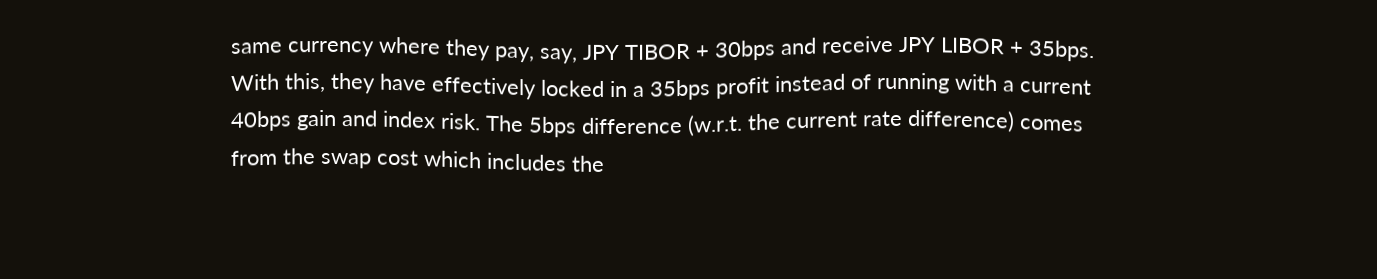same currency where they pay, say, JPY TIBOR + 30bps and receive JPY LIBOR + 35bps. With this, they have effectively locked in a 35bps profit instead of running with a current 40bps gain and index risk. The 5bps difference (w.r.t. the current rate difference) comes from the swap cost which includes the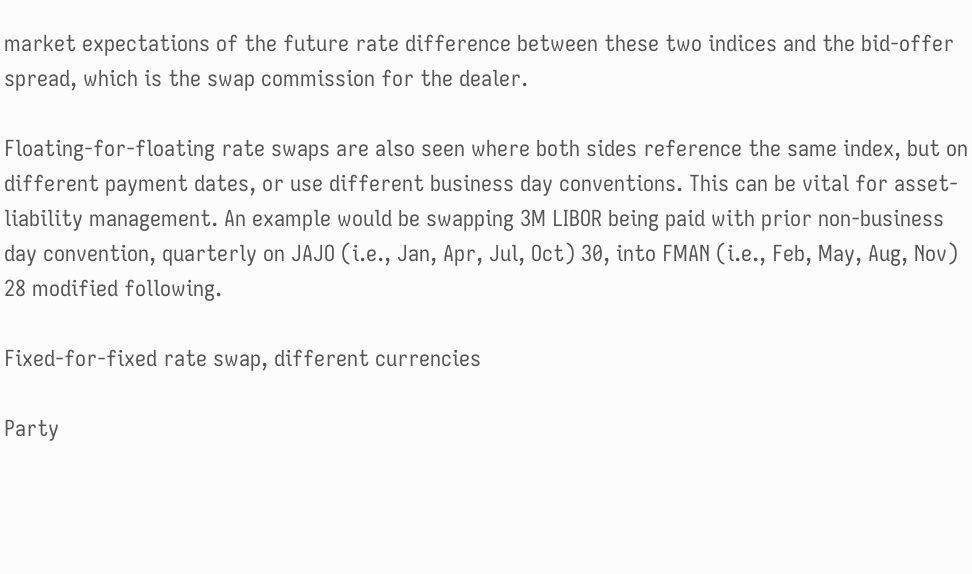market expectations of the future rate difference between these two indices and the bid-offer spread, which is the swap commission for the dealer.

Floating-for-floating rate swaps are also seen where both sides reference the same index, but on different payment dates, or use different business day conventions. This can be vital for asset-liability management. An example would be swapping 3M LIBOR being paid with prior non-business day convention, quarterly on JAJO (i.e., Jan, Apr, Jul, Oct) 30, into FMAN (i.e., Feb, May, Aug, Nov) 28 modified following.

Fixed-for-fixed rate swap, different currencies

Party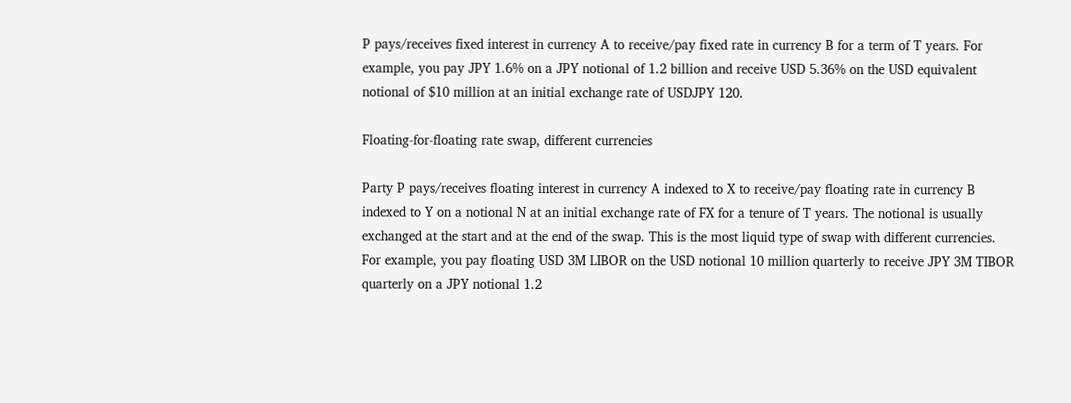P pays/receives fixed interest in currency A to receive/pay fixed rate in currency B for a term of T years. For example, you pay JPY 1.6% on a JPY notional of 1.2 billion and receive USD 5.36% on the USD equivalent notional of $10 million at an initial exchange rate of USDJPY 120.

Floating-for-floating rate swap, different currencies

Party P pays/receives floating interest in currency A indexed to X to receive/pay floating rate in currency B indexed to Y on a notional N at an initial exchange rate of FX for a tenure of T years. The notional is usually exchanged at the start and at the end of the swap. This is the most liquid type of swap with different currencies. For example, you pay floating USD 3M LIBOR on the USD notional 10 million quarterly to receive JPY 3M TIBOR quarterly on a JPY notional 1.2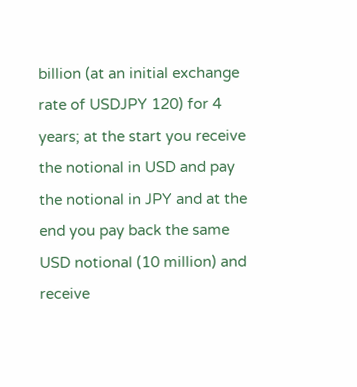billion (at an initial exchange rate of USDJPY 120) for 4 years; at the start you receive the notional in USD and pay the notional in JPY and at the end you pay back the same USD notional (10 million) and receive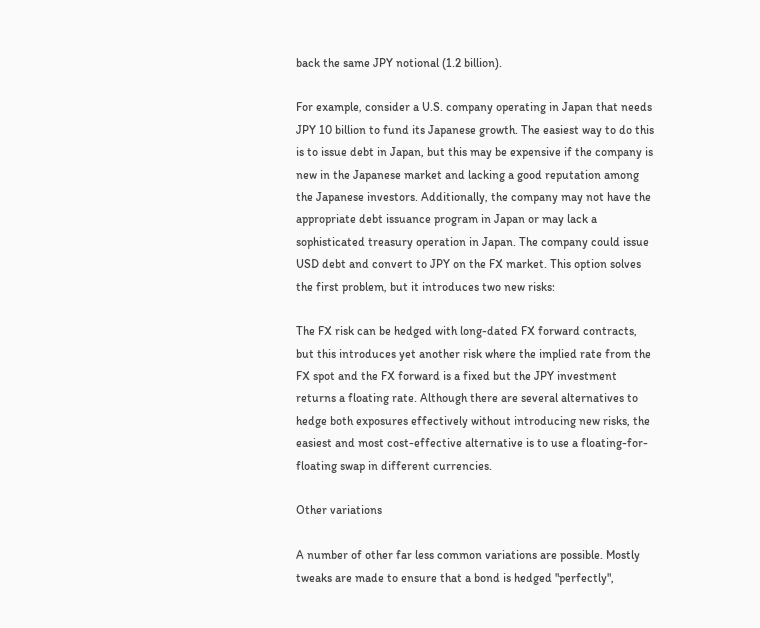back the same JPY notional (1.2 billion).

For example, consider a U.S. company operating in Japan that needs JPY 10 billion to fund its Japanese growth. The easiest way to do this is to issue debt in Japan, but this may be expensive if the company is new in the Japanese market and lacking a good reputation among the Japanese investors. Additionally, the company may not have the appropriate debt issuance program in Japan or may lack a sophisticated treasury operation in Japan. The company could issue USD debt and convert to JPY on the FX market. This option solves the first problem, but it introduces two new risks:

The FX risk can be hedged with long-dated FX forward contracts, but this introduces yet another risk where the implied rate from the FX spot and the FX forward is a fixed but the JPY investment returns a floating rate. Although there are several alternatives to hedge both exposures effectively without introducing new risks, the easiest and most cost-effective alternative is to use a floating-for-floating swap in different currencies.

Other variations

A number of other far less common variations are possible. Mostly tweaks are made to ensure that a bond is hedged "perfectly",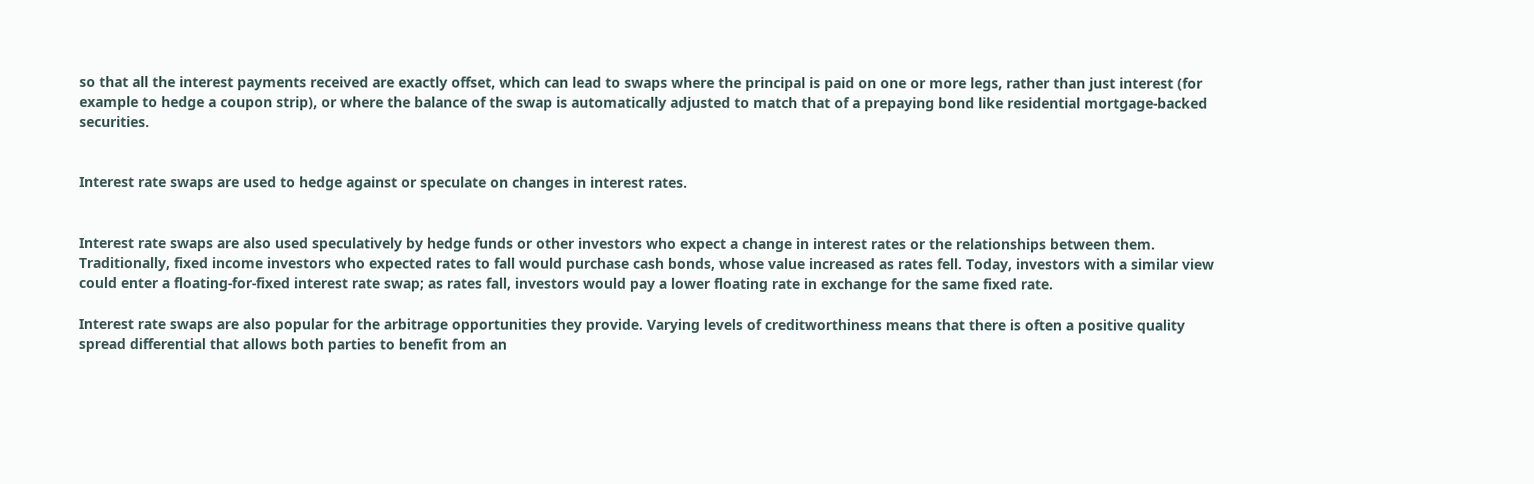so that all the interest payments received are exactly offset, which can lead to swaps where the principal is paid on one or more legs, rather than just interest (for example to hedge a coupon strip), or where the balance of the swap is automatically adjusted to match that of a prepaying bond like residential mortgage-backed securities.


Interest rate swaps are used to hedge against or speculate on changes in interest rates.


Interest rate swaps are also used speculatively by hedge funds or other investors who expect a change in interest rates or the relationships between them. Traditionally, fixed income investors who expected rates to fall would purchase cash bonds, whose value increased as rates fell. Today, investors with a similar view could enter a floating-for-fixed interest rate swap; as rates fall, investors would pay a lower floating rate in exchange for the same fixed rate.

Interest rate swaps are also popular for the arbitrage opportunities they provide. Varying levels of creditworthiness means that there is often a positive quality spread differential that allows both parties to benefit from an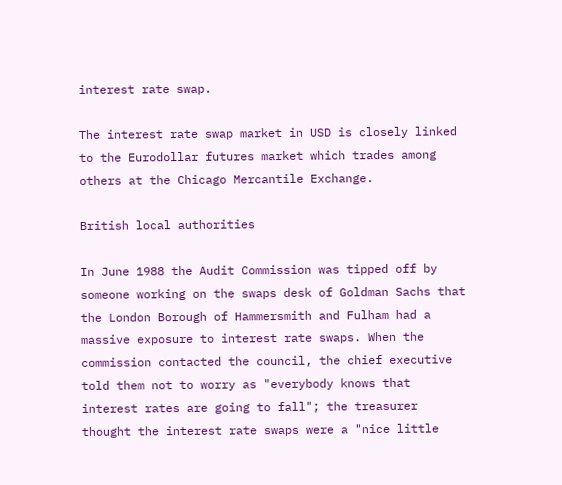interest rate swap.

The interest rate swap market in USD is closely linked to the Eurodollar futures market which trades among others at the Chicago Mercantile Exchange.

British local authorities

In June 1988 the Audit Commission was tipped off by someone working on the swaps desk of Goldman Sachs that the London Borough of Hammersmith and Fulham had a massive exposure to interest rate swaps. When the commission contacted the council, the chief executive told them not to worry as "everybody knows that interest rates are going to fall"; the treasurer thought the interest rate swaps were a "nice little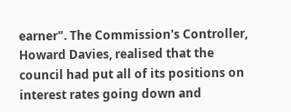earner". The Commission's Controller, Howard Davies, realised that the council had put all of its positions on interest rates going down and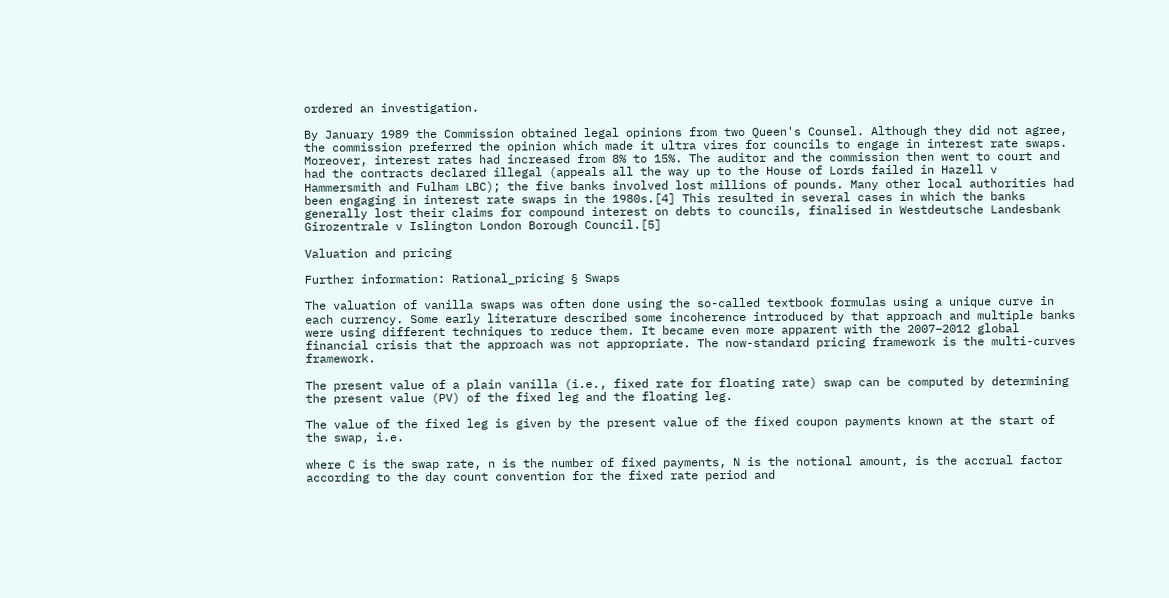ordered an investigation.

By January 1989 the Commission obtained legal opinions from two Queen's Counsel. Although they did not agree, the commission preferred the opinion which made it ultra vires for councils to engage in interest rate swaps. Moreover, interest rates had increased from 8% to 15%. The auditor and the commission then went to court and had the contracts declared illegal (appeals all the way up to the House of Lords failed in Hazell v Hammersmith and Fulham LBC); the five banks involved lost millions of pounds. Many other local authorities had been engaging in interest rate swaps in the 1980s.[4] This resulted in several cases in which the banks generally lost their claims for compound interest on debts to councils, finalised in Westdeutsche Landesbank Girozentrale v Islington London Borough Council.[5]

Valuation and pricing

Further information: Rational_pricing § Swaps

The valuation of vanilla swaps was often done using the so-called textbook formulas using a unique curve in each currency. Some early literature described some incoherence introduced by that approach and multiple banks were using different techniques to reduce them. It became even more apparent with the 2007–2012 global financial crisis that the approach was not appropriate. The now-standard pricing framework is the multi-curves framework.

The present value of a plain vanilla (i.e., fixed rate for floating rate) swap can be computed by determining the present value (PV) of the fixed leg and the floating leg.

The value of the fixed leg is given by the present value of the fixed coupon payments known at the start of the swap, i.e.

where C is the swap rate, n is the number of fixed payments, N is the notional amount, is the accrual factor according to the day count convention for the fixed rate period and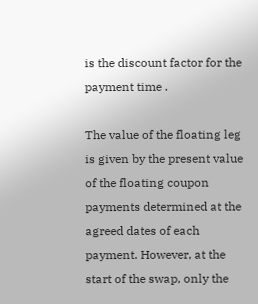is the discount factor for the payment time .

The value of the floating leg is given by the present value of the floating coupon payments determined at the agreed dates of each payment. However, at the start of the swap, only the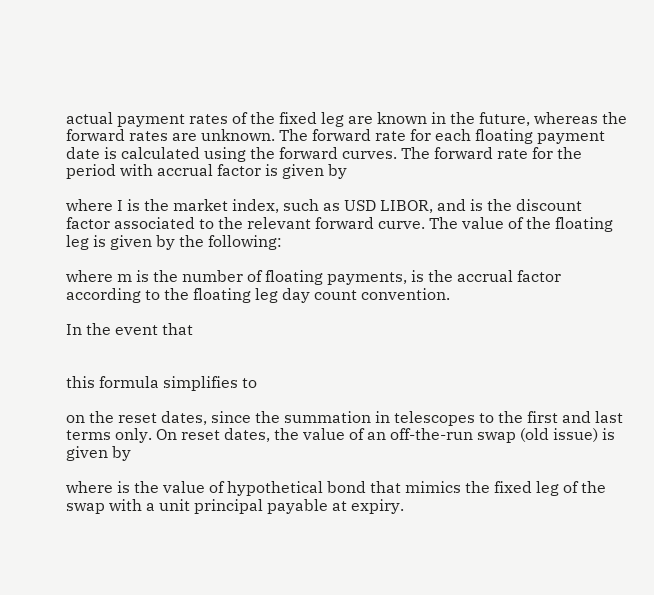actual payment rates of the fixed leg are known in the future, whereas the forward rates are unknown. The forward rate for each floating payment date is calculated using the forward curves. The forward rate for the period with accrual factor is given by

where I is the market index, such as USD LIBOR, and is the discount factor associated to the relevant forward curve. The value of the floating leg is given by the following:

where m is the number of floating payments, is the accrual factor according to the floating leg day count convention.

In the event that


this formula simplifies to

on the reset dates, since the summation in telescopes to the first and last terms only. On reset dates, the value of an off-the-run swap (old issue) is given by

where is the value of hypothetical bond that mimics the fixed leg of the swap with a unit principal payable at expiry.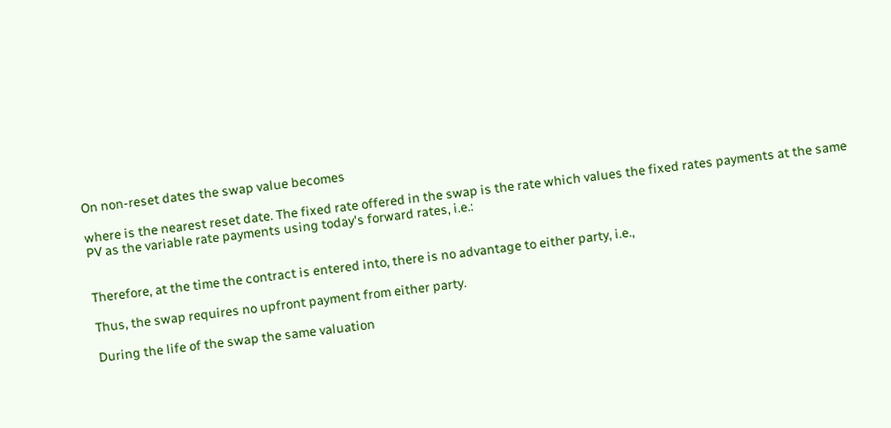On non-reset dates the swap value becomes

where is the nearest reset date. The fixed rate offered in the swap is the rate which values the fixed rates payments at the same PV as the variable rate payments using today's forward rates, i.e.:


Therefore, at the time the contract is entered into, there is no advantage to either party, i.e.,

Thus, the swap requires no upfront payment from either party.

During the life of the swap the same valuation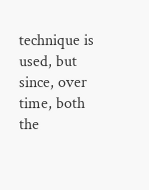technique is used, but since, over time, both the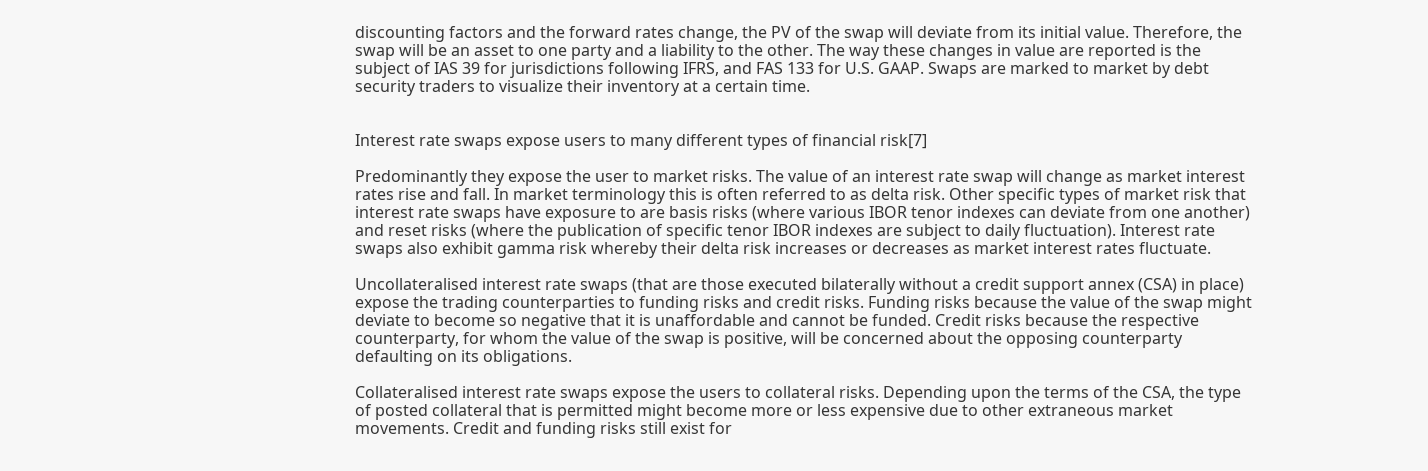discounting factors and the forward rates change, the PV of the swap will deviate from its initial value. Therefore, the swap will be an asset to one party and a liability to the other. The way these changes in value are reported is the subject of IAS 39 for jurisdictions following IFRS, and FAS 133 for U.S. GAAP. Swaps are marked to market by debt security traders to visualize their inventory at a certain time.


Interest rate swaps expose users to many different types of financial risk[7]

Predominantly they expose the user to market risks. The value of an interest rate swap will change as market interest rates rise and fall. In market terminology this is often referred to as delta risk. Other specific types of market risk that interest rate swaps have exposure to are basis risks (where various IBOR tenor indexes can deviate from one another) and reset risks (where the publication of specific tenor IBOR indexes are subject to daily fluctuation). Interest rate swaps also exhibit gamma risk whereby their delta risk increases or decreases as market interest rates fluctuate.

Uncollateralised interest rate swaps (that are those executed bilaterally without a credit support annex (CSA) in place) expose the trading counterparties to funding risks and credit risks. Funding risks because the value of the swap might deviate to become so negative that it is unaffordable and cannot be funded. Credit risks because the respective counterparty, for whom the value of the swap is positive, will be concerned about the opposing counterparty defaulting on its obligations.

Collateralised interest rate swaps expose the users to collateral risks. Depending upon the terms of the CSA, the type of posted collateral that is permitted might become more or less expensive due to other extraneous market movements. Credit and funding risks still exist for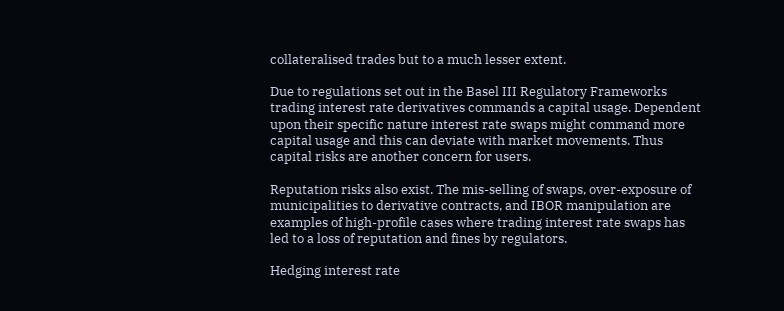collateralised trades but to a much lesser extent.

Due to regulations set out in the Basel III Regulatory Frameworks trading interest rate derivatives commands a capital usage. Dependent upon their specific nature interest rate swaps might command more capital usage and this can deviate with market movements. Thus capital risks are another concern for users.

Reputation risks also exist. The mis-selling of swaps, over-exposure of municipalities to derivative contracts, and IBOR manipulation are examples of high-profile cases where trading interest rate swaps has led to a loss of reputation and fines by regulators.

Hedging interest rate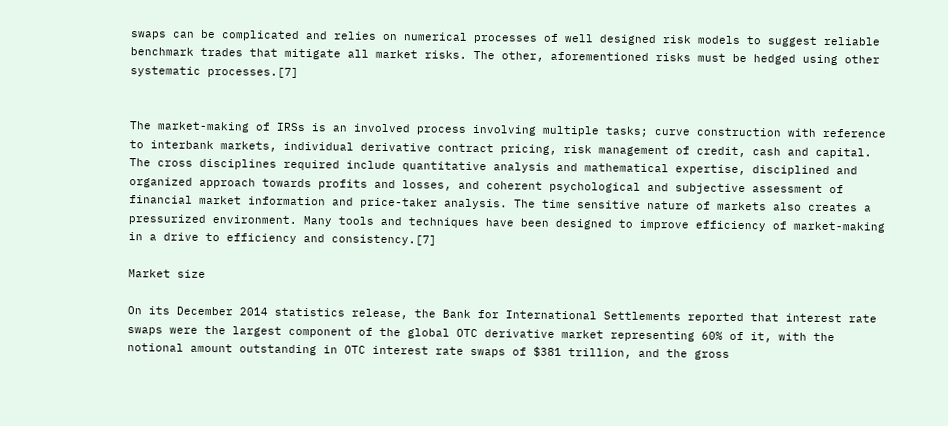swaps can be complicated and relies on numerical processes of well designed risk models to suggest reliable benchmark trades that mitigate all market risks. The other, aforementioned risks must be hedged using other systematic processes.[7]


The market-making of IRSs is an involved process involving multiple tasks; curve construction with reference to interbank markets, individual derivative contract pricing, risk management of credit, cash and capital. The cross disciplines required include quantitative analysis and mathematical expertise, disciplined and organized approach towards profits and losses, and coherent psychological and subjective assessment of financial market information and price-taker analysis. The time sensitive nature of markets also creates a pressurized environment. Many tools and techniques have been designed to improve efficiency of market-making in a drive to efficiency and consistency.[7]

Market size

On its December 2014 statistics release, the Bank for International Settlements reported that interest rate swaps were the largest component of the global OTC derivative market representing 60% of it, with the notional amount outstanding in OTC interest rate swaps of $381 trillion, and the gross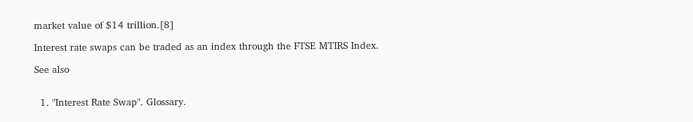market value of $14 trillion.[8]

Interest rate swaps can be traded as an index through the FTSE MTIRS Index.

See also


  1. "Interest Rate Swap". Glossary.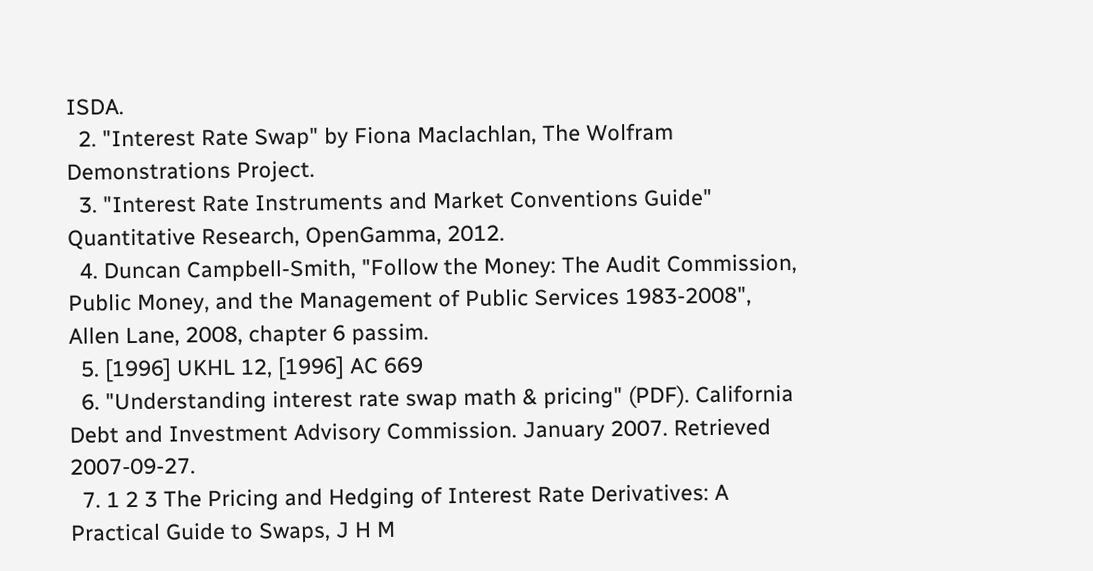ISDA.
  2. "Interest Rate Swap" by Fiona Maclachlan, The Wolfram Demonstrations Project.
  3. "Interest Rate Instruments and Market Conventions Guide" Quantitative Research, OpenGamma, 2012.
  4. Duncan Campbell-Smith, "Follow the Money: The Audit Commission, Public Money, and the Management of Public Services 1983-2008", Allen Lane, 2008, chapter 6 passim.
  5. [1996] UKHL 12, [1996] AC 669
  6. "Understanding interest rate swap math & pricing" (PDF). California Debt and Investment Advisory Commission. January 2007. Retrieved 2007-09-27.
  7. 1 2 3 The Pricing and Hedging of Interest Rate Derivatives: A Practical Guide to Swaps, J H M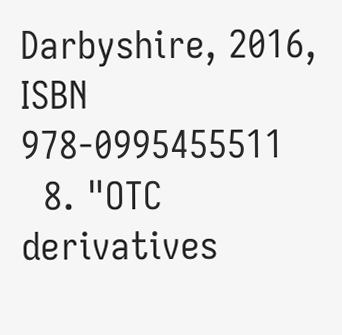Darbyshire, 2016, ISBN 978-0995455511
  8. "OTC derivatives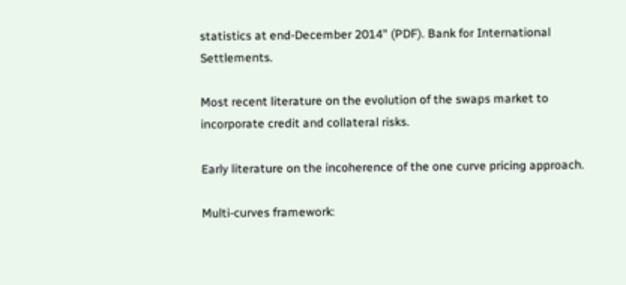statistics at end-December 2014" (PDF). Bank for International Settlements.

Most recent literature on the evolution of the swaps market to incorporate credit and collateral risks.

Early literature on the incoherence of the one curve pricing approach.

Multi-curves framework: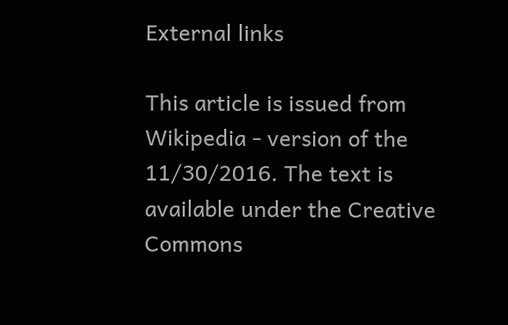External links

This article is issued from Wikipedia - version of the 11/30/2016. The text is available under the Creative Commons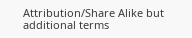Attribution/Share Alike but additional terms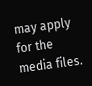may apply for the media files.